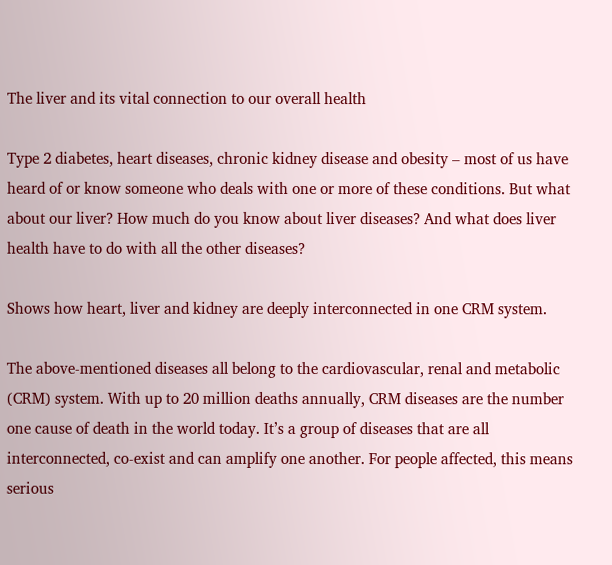The liver and its vital connection to our overall health

Type 2 diabetes, heart diseases, chronic kidney disease and obesity – most of us have heard of or know someone who deals with one or more of these conditions. But what about our liver? How much do you know about liver diseases? And what does liver health have to do with all the other diseases?

Shows how heart, liver and kidney are deeply interconnected in one CRM system.

The above-mentioned diseases all belong to the cardiovascular, renal and metabolic (CRM) system. With up to 20 million deaths annually, CRM diseases are the number one cause of death in the world today. It’s a group of diseases that are all interconnected, co-exist and can amplify one another. For people affected, this means serious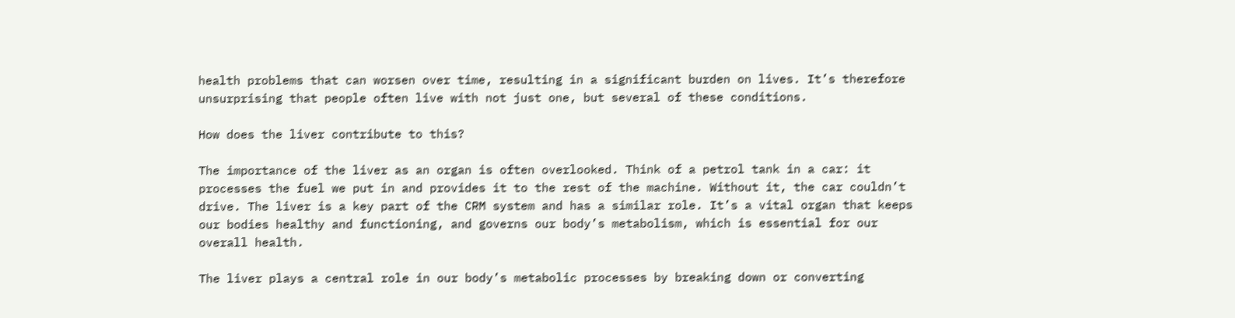health problems that can worsen over time, resulting in a significant burden on lives. It’s therefore unsurprising that people often live with not just one, but several of these conditions.

How does the liver contribute to this?

The importance of the liver as an organ is often overlooked. Think of a petrol tank in a car: it processes the fuel we put in and provides it to the rest of the machine. Without it, the car couldn’t drive. The liver is a key part of the CRM system and has a similar role. It’s a vital organ that keeps our bodies healthy and functioning, and governs our body’s metabolism, which is essential for our overall health.

The liver plays a central role in our body’s metabolic processes by breaking down or converting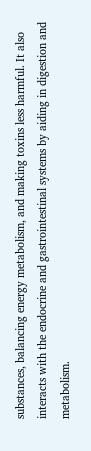substances, balancing energy metabolism, and making toxins less harmful. It also interacts with the endocrine and gastrointestinal systems by aiding in digestion and metabolism.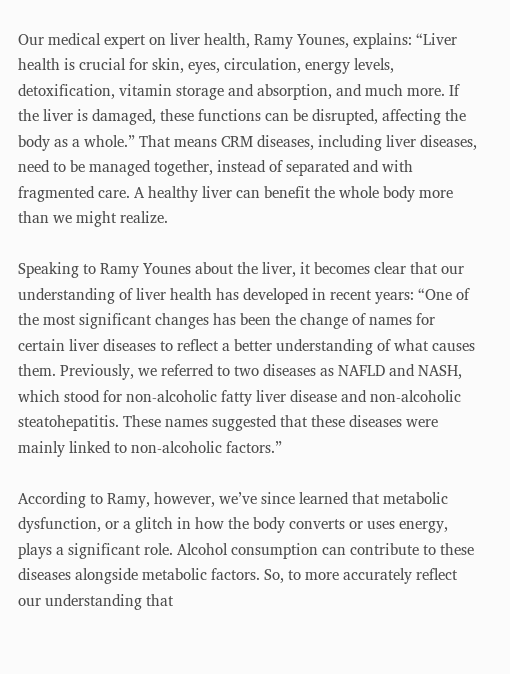Our medical expert on liver health, Ramy Younes, explains: “Liver health is crucial for skin, eyes, circulation, energy levels, detoxification, vitamin storage and absorption, and much more. If the liver is damaged, these functions can be disrupted, affecting the body as a whole.” That means CRM diseases, including liver diseases, need to be managed together, instead of separated and with fragmented care. A healthy liver can benefit the whole body more than we might realize.

Speaking to Ramy Younes about the liver, it becomes clear that our understanding of liver health has developed in recent years: “One of the most significant changes has been the change of names for certain liver diseases to reflect a better understanding of what causes them. Previously, we referred to two diseases as NAFLD and NASH, which stood for non-alcoholic fatty liver disease and non-alcoholic steatohepatitis. These names suggested that these diseases were mainly linked to non-alcoholic factors.”

According to Ramy, however, we’ve since learned that metabolic dysfunction, or a glitch in how the body converts or uses energy, plays a significant role. Alcohol consumption can contribute to these diseases alongside metabolic factors. So, to more accurately reflect our understanding that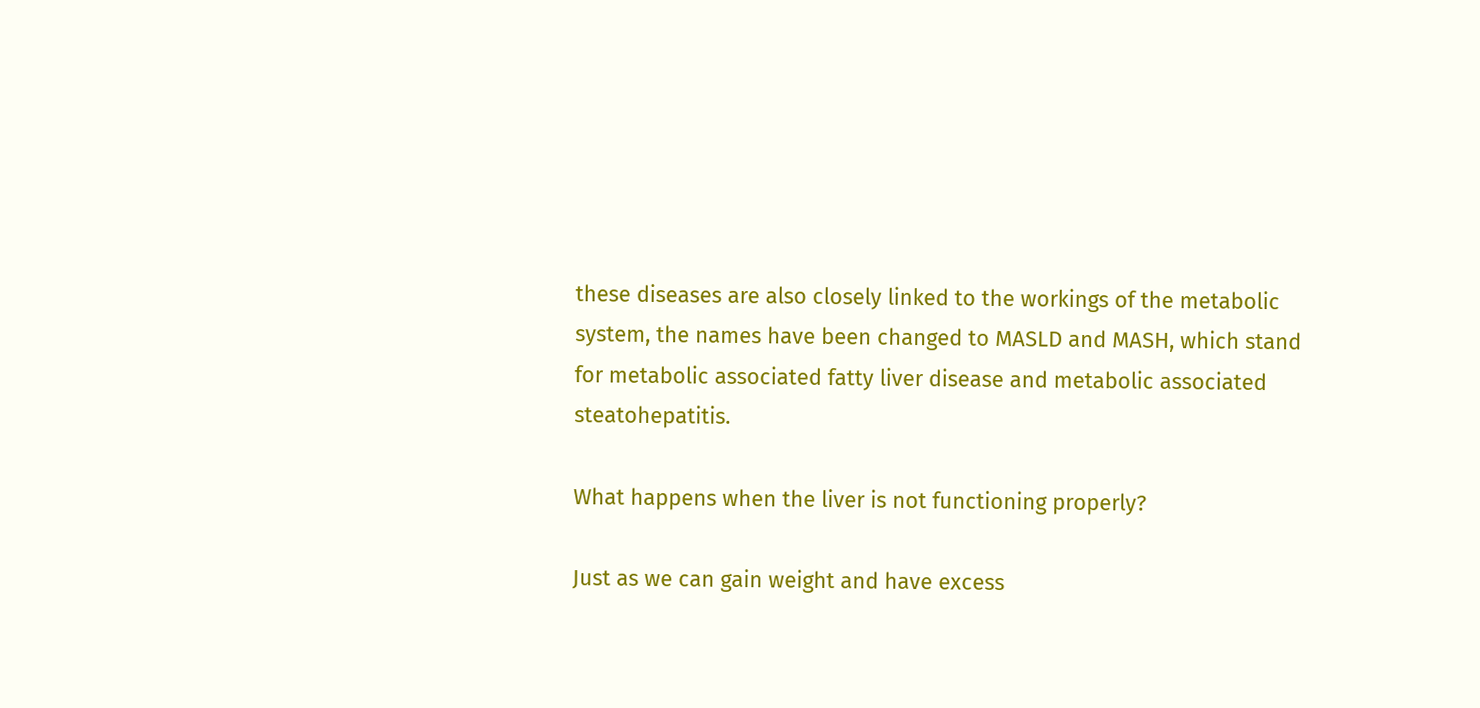these diseases are also closely linked to the workings of the metabolic system, the names have been changed to MASLD and MASH, which stand for metabolic associated fatty liver disease and metabolic associated steatohepatitis.

What happens when the liver is not functioning properly?

Just as we can gain weight and have excess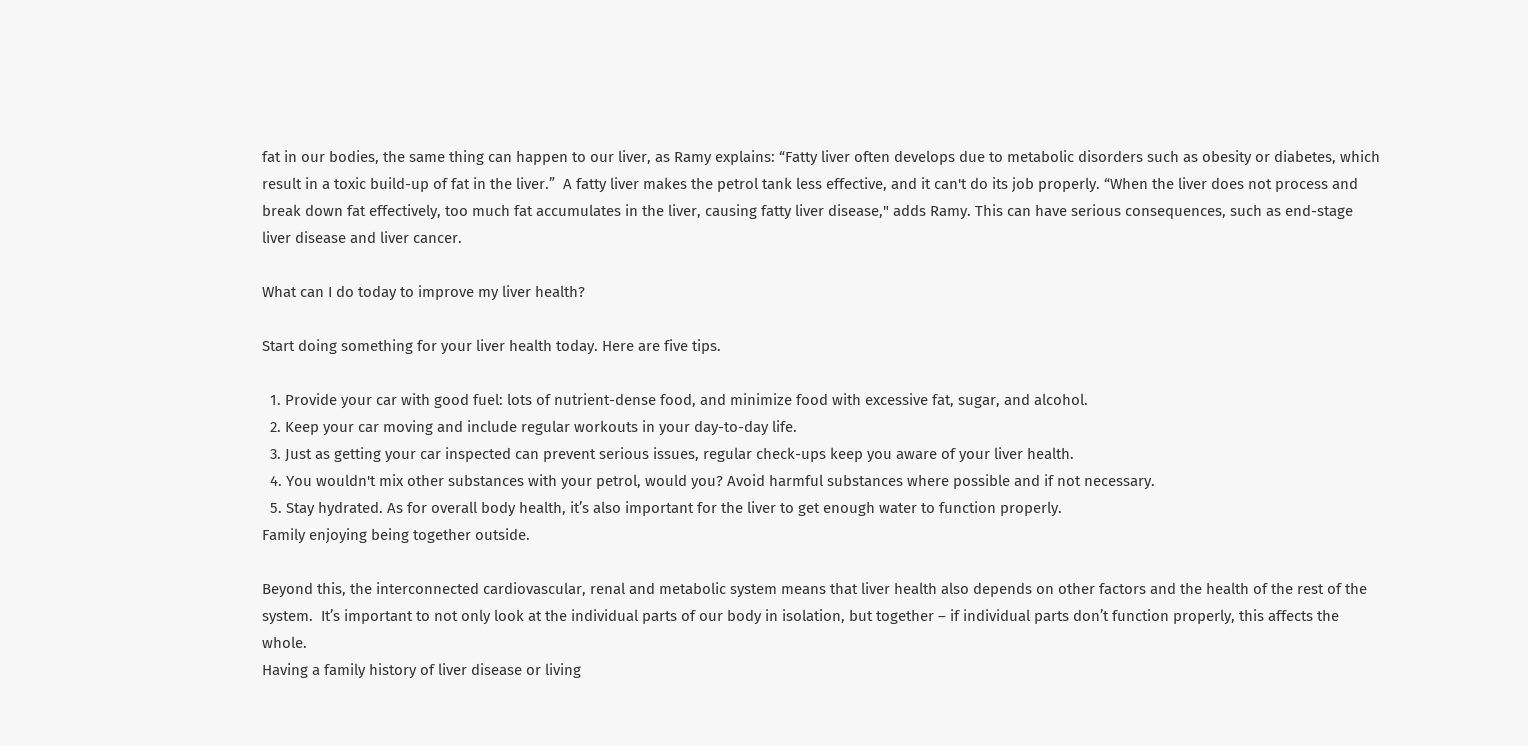fat in our bodies, the same thing can happen to our liver, as Ramy explains: “Fatty liver often develops due to metabolic disorders such as obesity or diabetes, which result in a toxic build-up of fat in the liver.”  A fatty liver makes the petrol tank less effective, and it can't do its job properly. “When the liver does not process and break down fat effectively, too much fat accumulates in the liver, causing fatty liver disease," adds Ramy. This can have serious consequences, such as end-stage liver disease and liver cancer.

What can I do today to improve my liver health?

Start doing something for your liver health today. Here are five tips.

  1. Provide your car with good fuel: lots of nutrient-dense food, and minimize food with excessive fat, sugar, and alcohol.
  2. Keep your car moving and include regular workouts in your day-to-day life.
  3. Just as getting your car inspected can prevent serious issues, regular check-ups keep you aware of your liver health.
  4. You wouldn't mix other substances with your petrol, would you? Avoid harmful substances where possible and if not necessary.
  5. Stay hydrated. As for overall body health, it’s also important for the liver to get enough water to function properly.
Family enjoying being together outside.

Beyond this, the interconnected cardiovascular, renal and metabolic system means that liver health also depends on other factors and the health of the rest of the system.  It’s important to not only look at the individual parts of our body in isolation, but together – if individual parts don’t function properly, this affects the whole.
Having a family history of liver disease or living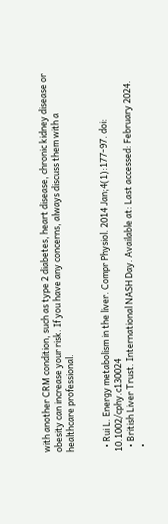with another CRM condition, such as type 2 diabetes, heart disease, chronic kidney disease or obesity can increase your risk. If you have any concerns, always discuss them with a healthcare professional.


  • Rui L. Energy metabolism in the liver. Compr Physiol. 2014 Jan;4(1):177-97. doi: 10.1002/cphy.c130024
  • British Liver Trust. International NASH Day. Available at: Last accessed: February 2024.
  •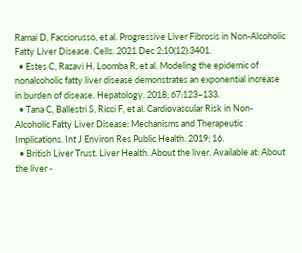Ramai D, Facciorusso, et al. Progressive Liver Fibrosis in Non-Alcoholic Fatty Liver Disease. Cells. 2021 Dec 2;10(12):3401.
  • Estes C, Razavi H, Loomba R, et al. Modeling the epidemic of nonalcoholic fatty liver disease demonstrates an exponential increase in burden of disease. Hepatology. 2018; 67:123–133.
  • Tana C, Ballestri S, Ricci F, et al. Cardiovascular Risk in Non-Alcoholic Fatty Liver Disease: Mechanisms and Therapeutic Implications. Int J Environ Res Public Health. 2019; 16.
  • British Liver Trust. Liver Health. About the liver. Available at: About the liver -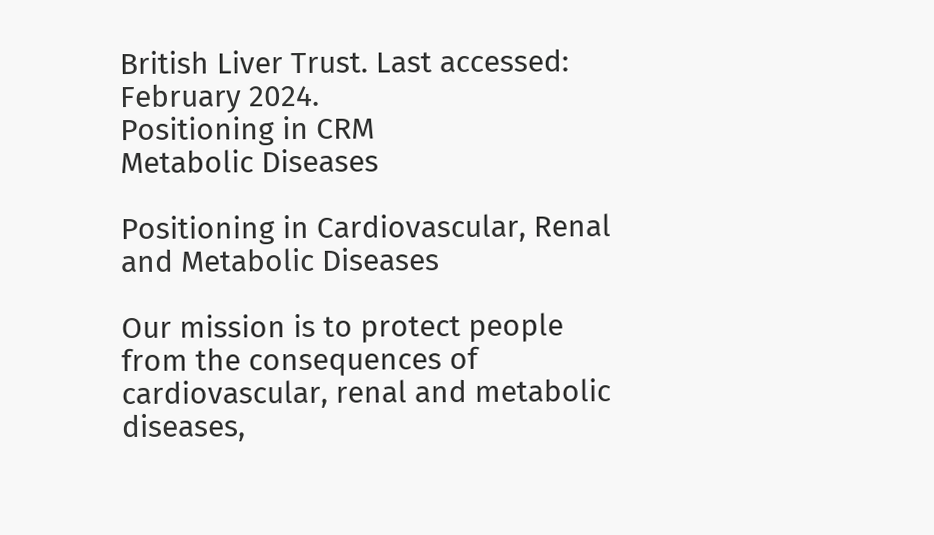British Liver Trust. Last accessed: February 2024.
Positioning in CRM
Metabolic Diseases

Positioning in Cardiovascular, Renal and Metabolic Diseases

Our mission is to protect people from the consequences of cardiovascular, renal and metabolic diseases,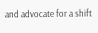and advocate for a shift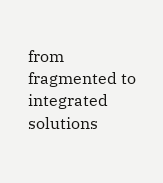from fragmented to integrated solutions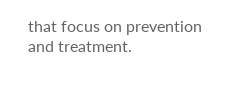that focus on prevention and treatment.